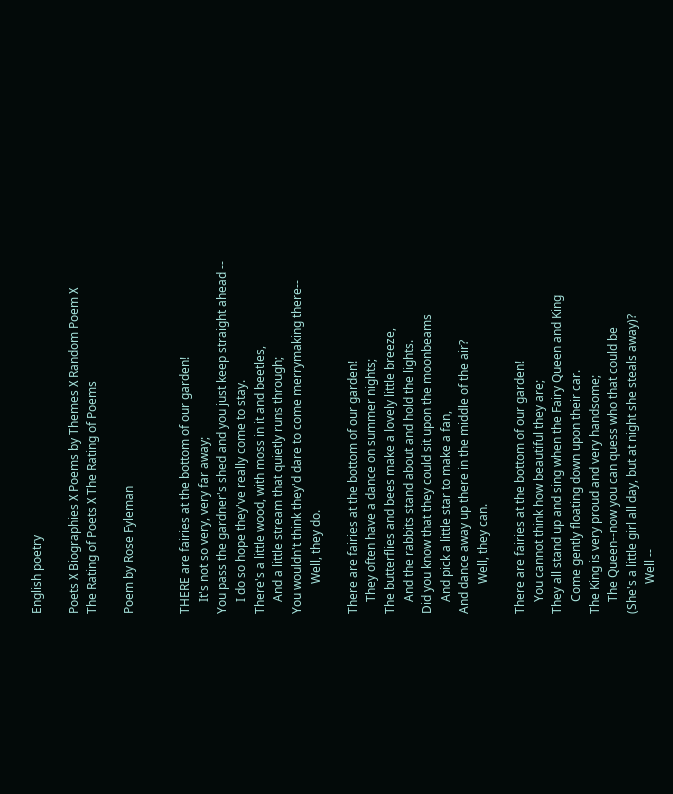English poetry

Poets Х Biographies Х Poems by Themes Х Random Poem Х
The Rating of Poets Х The Rating of Poems

Poem by Rose Fyleman


THERE are fairies at the bottom of our garden!
    It's not so very, very far away;
You pass the gardner's shed and you just keep straight ahead --
    I do so hope they've really come to stay.
There's a little wood, with moss in it and beetles,
    And a little stream that quietly runs through;
You wouldn't think they'd dare to come merrymaking there--
          Well, they do.

There are fairies at the bottom of our garden!
    They often have a dance on summer nights;
The butterflies and bees make a lovely little breeze,
    And the rabbits stand about and hold the lights.
Did you know that they could sit upon the moonbeams
    And pick a little star to make a fan,
And dance away up there in the middle of the air?
          Well, they can.

There are fairies at the bottom of our garden!
    You cannot think how beautiful they are;
They all stand up and sing when the Fairy Queen and King
    Come gently floating down upon their car.
The King is very proud and very handsome;
    The Queen--now you can quess who that could be
(She's a little girl all day, but at night she steals away)?
          Well --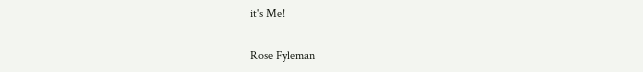it's Me!

Rose Fyleman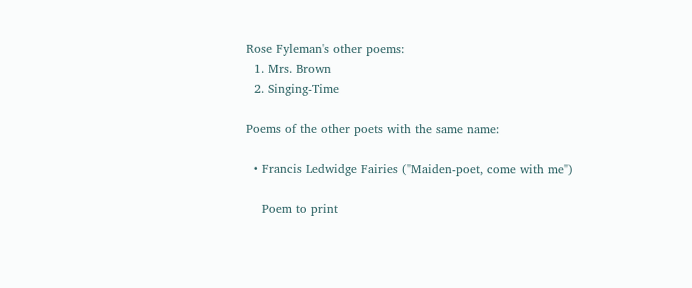Rose Fyleman's other poems:
  1. Mrs. Brown
  2. Singing-Time

Poems of the other poets with the same name:

  • Francis Ledwidge Fairies ("Maiden-poet, come with me")

    Poem to print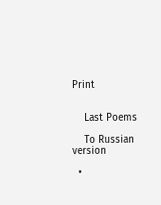Print


    Last Poems

    To Russian version

  •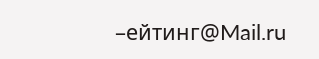–ейтинг@Mail.ru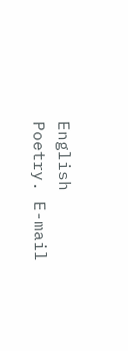English Poetry. E-mail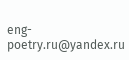eng-poetry.ru@yandex.ru